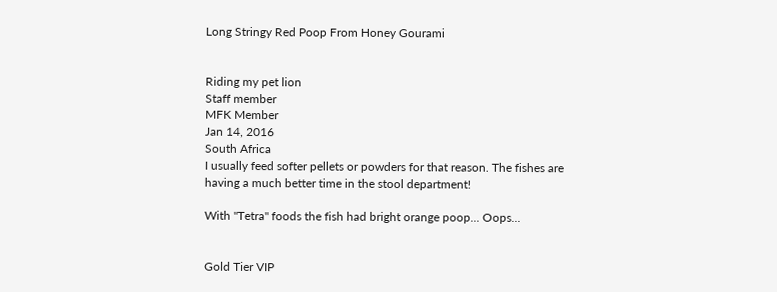Long Stringy Red Poop From Honey Gourami


Riding my pet lion
Staff member
MFK Member
Jan 14, 2016
South Africa
I usually feed softer pellets or powders for that reason. The fishes are having a much better time in the stool department!

With "Tetra" foods the fish had bright orange poop... Oops...


Gold Tier VIP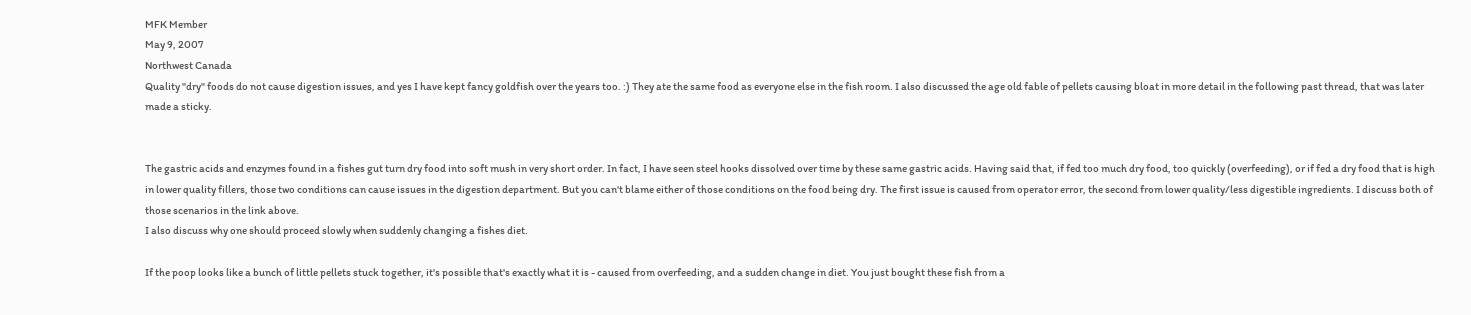MFK Member
May 9, 2007
Northwest Canada
Quality "dry" foods do not cause digestion issues, and yes I have kept fancy goldfish over the years too. :) They ate the same food as everyone else in the fish room. I also discussed the age old fable of pellets causing bloat in more detail in the following past thread, that was later made a sticky.


The gastric acids and enzymes found in a fishes gut turn dry food into soft mush in very short order. In fact, I have seen steel hooks dissolved over time by these same gastric acids. Having said that, if fed too much dry food, too quickly (overfeeding), or if fed a dry food that is high in lower quality fillers, those two conditions can cause issues in the digestion department. But you can't blame either of those conditions on the food being dry. The first issue is caused from operator error, the second from lower quality/less digestible ingredients. I discuss both of those scenarios in the link above.
I also discuss why one should proceed slowly when suddenly changing a fishes diet.

If the poop looks like a bunch of little pellets stuck together, it's possible that's exactly what it is - caused from overfeeding, and a sudden change in diet. You just bought these fish from a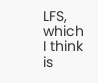LFS, which I think is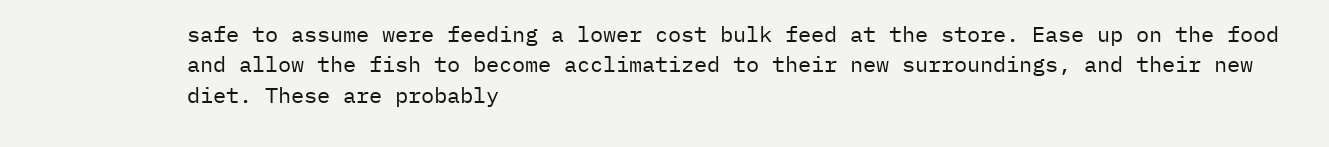safe to assume were feeding a lower cost bulk feed at the store. Ease up on the food and allow the fish to become acclimatized to their new surroundings, and their new diet. These are probably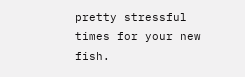pretty stressful times for your new fish.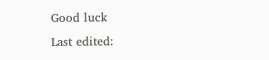Good luck
Last edited: